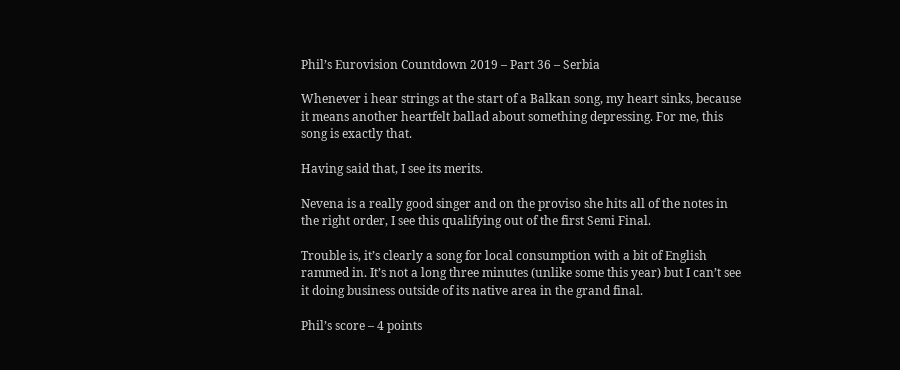Phil’s Eurovision Countdown 2019 – Part 36 – Serbia

Whenever i hear strings at the start of a Balkan song, my heart sinks, because it means another heartfelt ballad about something depressing. For me, this song is exactly that.

Having said that, I see its merits.

Nevena is a really good singer and on the proviso she hits all of the notes in the right order, I see this qualifying out of the first Semi Final.

Trouble is, it’s clearly a song for local consumption with a bit of English rammed in. It’s not a long three minutes (unlike some this year) but I can’t see it doing business outside of its native area in the grand final.

Phil’s score – 4 points